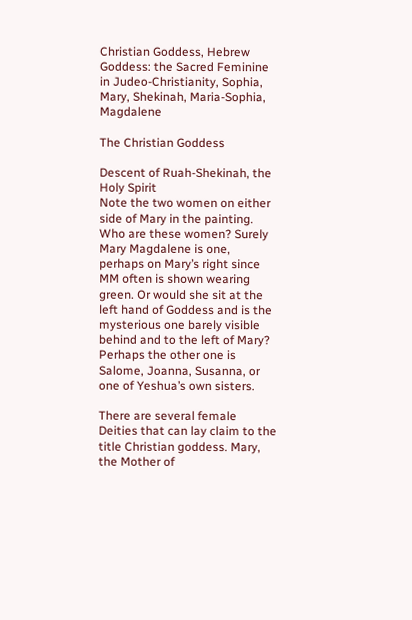Christian Goddess, Hebrew Goddess: the Sacred Feminine in Judeo-Christianity, Sophia, Mary, Shekinah, Maria-Sophia, Magdalene

The Christian Goddess

Descent of Ruah-Shekinah, the Holy Spirit
Note the two women on either side of Mary in the painting. Who are these women? Surely Mary Magdalene is one, perhaps on Mary’s right since MM often is shown wearing green. Or would she sit at the left hand of Goddess and is the mysterious one barely visible behind and to the left of Mary? Perhaps the other one is Salome, Joanna, Susanna, or one of Yeshua’s own sisters.

There are several female Deities that can lay claim to the title Christian goddess. Mary, the Mother of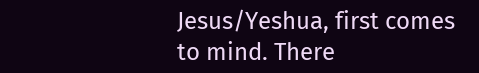Jesus/Yeshua, first comes to mind. There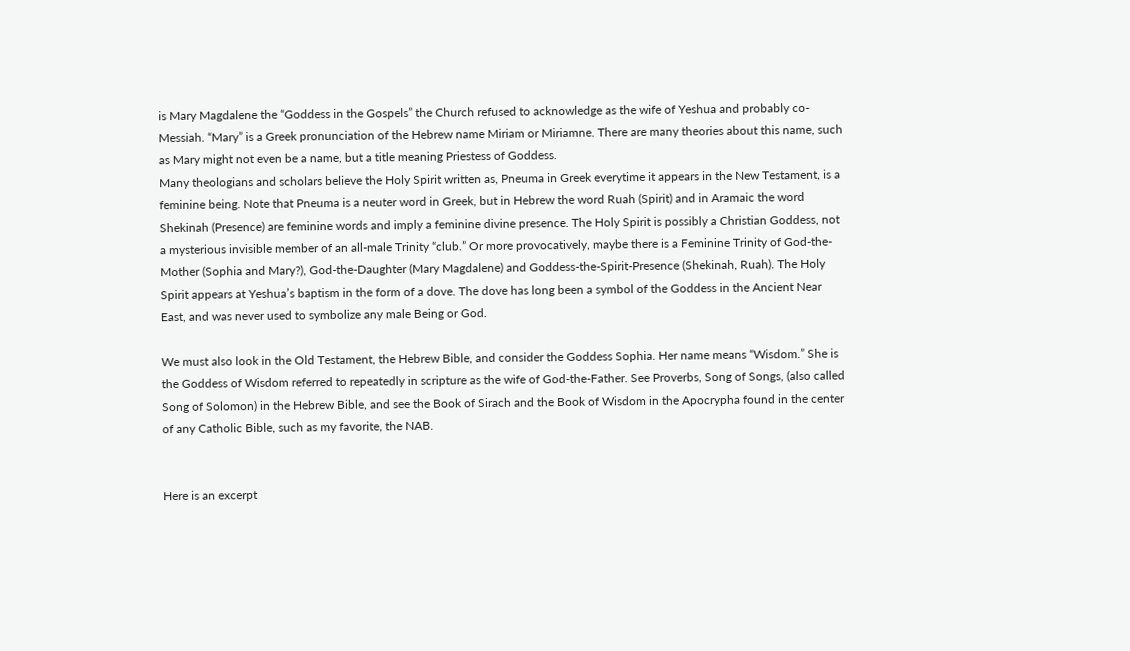is Mary Magdalene the “Goddess in the Gospels” the Church refused to acknowledge as the wife of Yeshua and probably co-Messiah. “Mary” is a Greek pronunciation of the Hebrew name Miriam or Miriamne. There are many theories about this name, such as Mary might not even be a name, but a title meaning Priestess of Goddess.
Many theologians and scholars believe the Holy Spirit written as, Pneuma in Greek everytime it appears in the New Testament, is a feminine being. Note that Pneuma is a neuter word in Greek, but in Hebrew the word Ruah (Spirit) and in Aramaic the word Shekinah (Presence) are feminine words and imply a feminine divine presence. The Holy Spirit is possibly a Christian Goddess, not a mysterious invisible member of an all-male Trinity “club.” Or more provocatively, maybe there is a Feminine Trinity of God-the-Mother (Sophia and Mary?), God-the-Daughter (Mary Magdalene) and Goddess-the-Spirit-Presence (Shekinah, Ruah). The Holy Spirit appears at Yeshua’s baptism in the form of a dove. The dove has long been a symbol of the Goddess in the Ancient Near East, and was never used to symbolize any male Being or God.

We must also look in the Old Testament, the Hebrew Bible, and consider the Goddess Sophia. Her name means “Wisdom.” She is the Goddess of Wisdom referred to repeatedly in scripture as the wife of God-the-Father. See Proverbs, Song of Songs, (also called Song of Solomon) in the Hebrew Bible, and see the Book of Sirach and the Book of Wisdom in the Apocrypha found in the center of any Catholic Bible, such as my favorite, the NAB.


Here is an excerpt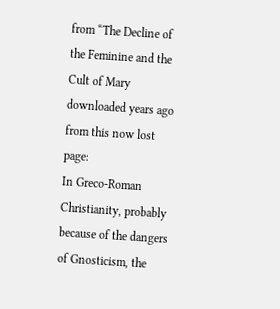from “The Decline of the Feminine and the Cult of Mary downloaded years ago from this now lost page:
In Greco-Roman Christianity, probably because of the dangers of Gnosticism, the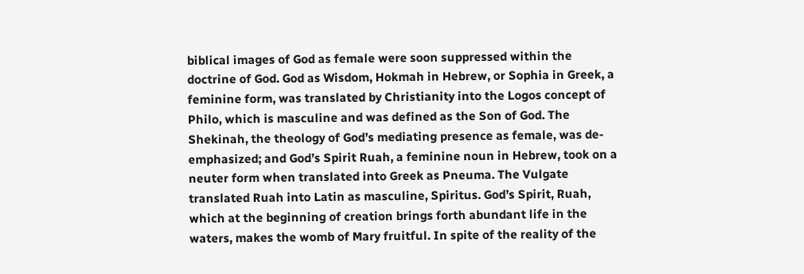biblical images of God as female were soon suppressed within the doctrine of God. God as Wisdom, Hokmah in Hebrew, or Sophia in Greek, a feminine form, was translated by Christianity into the Logos concept of Philo, which is masculine and was defined as the Son of God. The Shekinah, the theology of God’s mediating presence as female, was de-emphasized; and God’s Spirit Ruah, a feminine noun in Hebrew, took on a neuter form when translated into Greek as Pneuma. The Vulgate translated Ruah into Latin as masculine, Spiritus. God’s Spirit, Ruah, which at the beginning of creation brings forth abundant life in the waters, makes the womb of Mary fruitful. In spite of the reality of the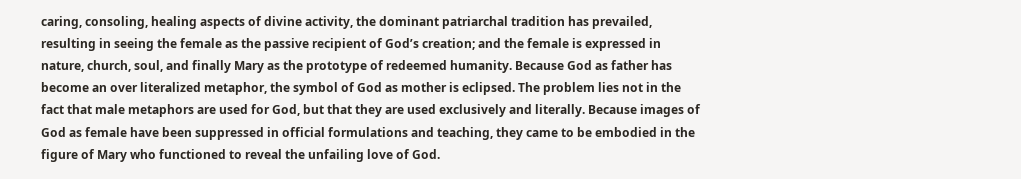caring, consoling, healing aspects of divine activity, the dominant patriarchal tradition has prevailed, resulting in seeing the female as the passive recipient of God’s creation; and the female is expressed in nature, church, soul, and finally Mary as the prototype of redeemed humanity. Because God as father has become an over literalized metaphor, the symbol of God as mother is eclipsed. The problem lies not in the fact that male metaphors are used for God, but that they are used exclusively and literally. Because images of God as female have been suppressed in official formulations and teaching, they came to be embodied in the figure of Mary who functioned to reveal the unfailing love of God.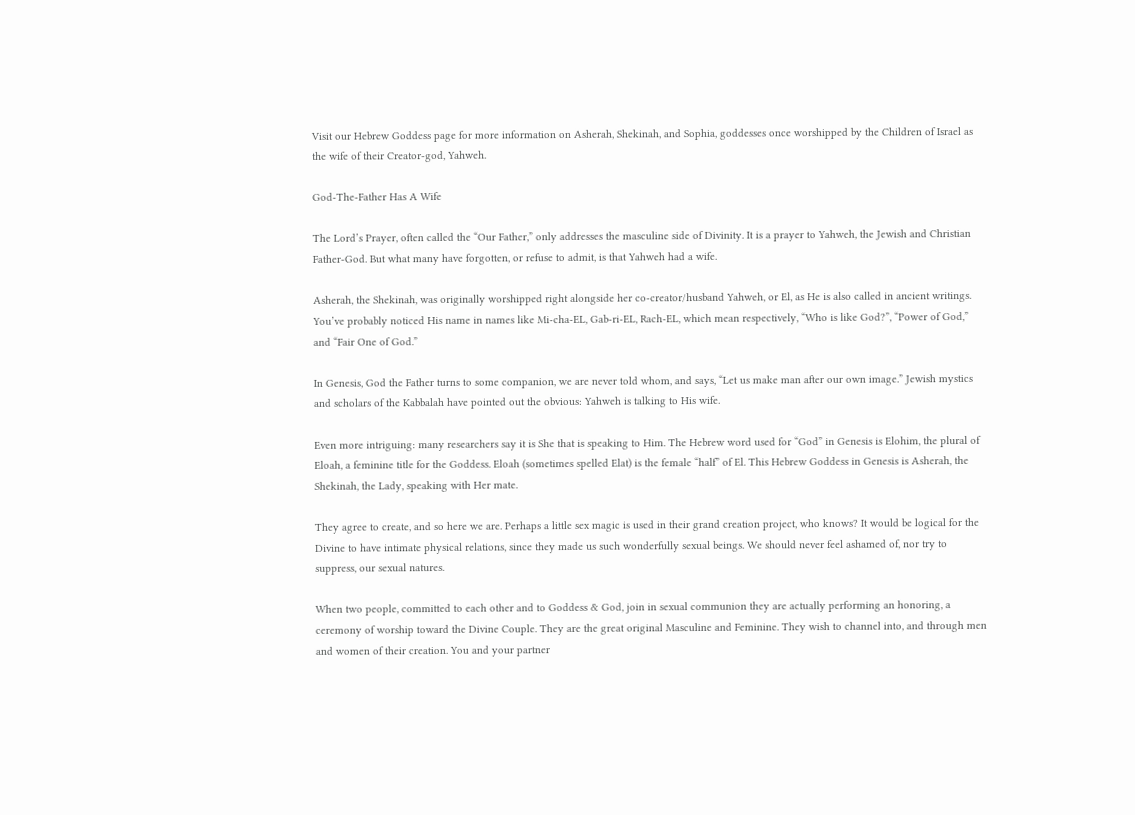Visit our Hebrew Goddess page for more information on Asherah, Shekinah, and Sophia, goddesses once worshipped by the Children of Israel as the wife of their Creator-god, Yahweh.

God-The-Father Has A Wife

The Lord’s Prayer, often called the “Our Father,” only addresses the masculine side of Divinity. It is a prayer to Yahweh, the Jewish and Christian Father-God. But what many have forgotten, or refuse to admit, is that Yahweh had a wife.

Asherah, the Shekinah, was originally worshipped right alongside her co-creator/husband Yahweh, or El, as He is also called in ancient writings. You’ve probably noticed His name in names like Mi-cha-EL, Gab-ri-EL, Rach-EL, which mean respectively, “Who is like God?”, “Power of God,” and “Fair One of God.”

In Genesis, God the Father turns to some companion, we are never told whom, and says, “Let us make man after our own image.” Jewish mystics and scholars of the Kabbalah have pointed out the obvious: Yahweh is talking to His wife.

Even more intriguing: many researchers say it is She that is speaking to Him. The Hebrew word used for “God” in Genesis is Elohim, the plural of Eloah, a feminine title for the Goddess. Eloah (sometimes spelled Elat) is the female “half” of El. This Hebrew Goddess in Genesis is Asherah, the Shekinah, the Lady, speaking with Her mate.

They agree to create, and so here we are. Perhaps a little sex magic is used in their grand creation project, who knows? It would be logical for the Divine to have intimate physical relations, since they made us such wonderfully sexual beings. We should never feel ashamed of, nor try to suppress, our sexual natures.

When two people, committed to each other and to Goddess & God, join in sexual communion they are actually performing an honoring, a ceremony of worship toward the Divine Couple. They are the great original Masculine and Feminine. They wish to channel into, and through men and women of their creation. You and your partner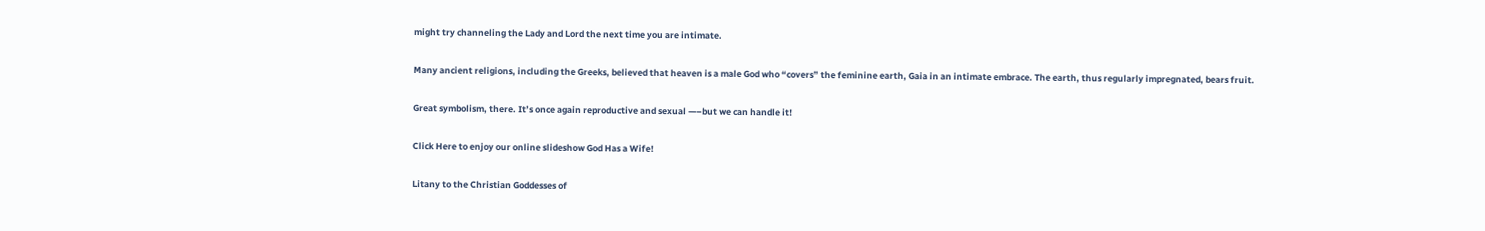might try channeling the Lady and Lord the next time you are intimate.

Many ancient religions, including the Greeks, believed that heaven is a male God who “covers” the feminine earth, Gaia in an intimate embrace. The earth, thus regularly impregnated, bears fruit.

Great symbolism, there. It’s once again reproductive and sexual —–but we can handle it!

Click Here to enjoy our online slideshow God Has a Wife!

Litany to the Christian Goddesses of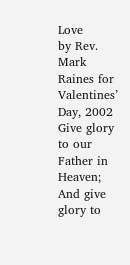Love
by Rev. Mark Raines for Valentines’ Day, 2002
Give glory to our Father in Heaven;
And give glory to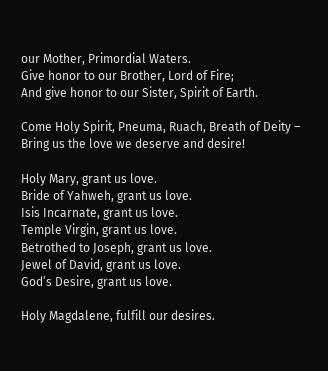our Mother, Primordial Waters.
Give honor to our Brother, Lord of Fire;
And give honor to our Sister, Spirit of Earth.

Come Holy Spirit, Pneuma, Ruach, Breath of Deity –
Bring us the love we deserve and desire!

Holy Mary, grant us love.
Bride of Yahweh, grant us love.
Isis Incarnate, grant us love.
Temple Virgin, grant us love.
Betrothed to Joseph, grant us love.
Jewel of David, grant us love.
God’s Desire, grant us love.

Holy Magdalene, fulfill our desires.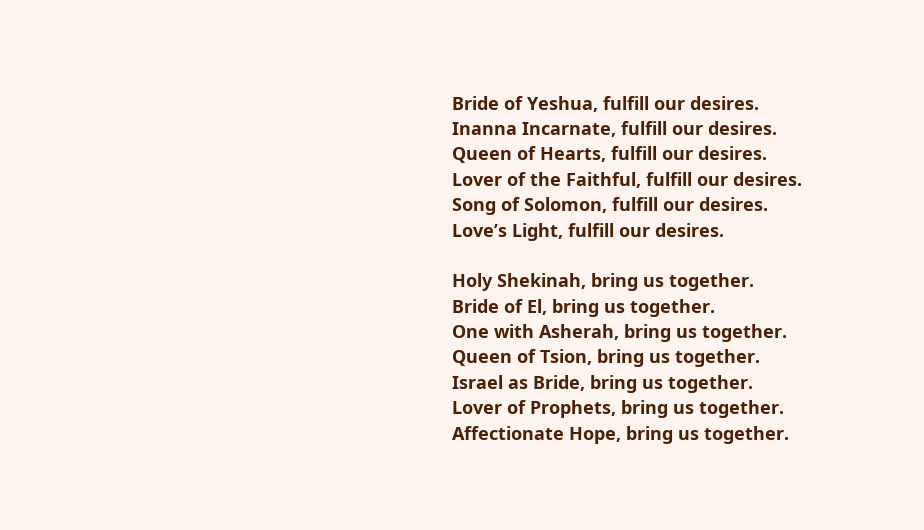Bride of Yeshua, fulfill our desires.
Inanna Incarnate, fulfill our desires.
Queen of Hearts, fulfill our desires.
Lover of the Faithful, fulfill our desires.
Song of Solomon, fulfill our desires.
Love’s Light, fulfill our desires.

Holy Shekinah, bring us together.
Bride of El, bring us together.
One with Asherah, bring us together.
Queen of Tsion, bring us together.
Israel as Bride, bring us together.
Lover of Prophets, bring us together.
Affectionate Hope, bring us together.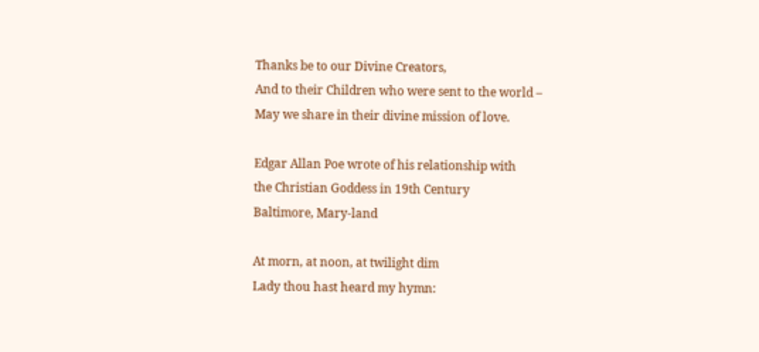Thanks be to our Divine Creators,
And to their Children who were sent to the world –
May we share in their divine mission of love.

Edgar Allan Poe wrote of his relationship with
the Christian Goddess in 19th Century
Baltimore, Mary-land

At morn, at noon, at twilight dim
Lady thou hast heard my hymn: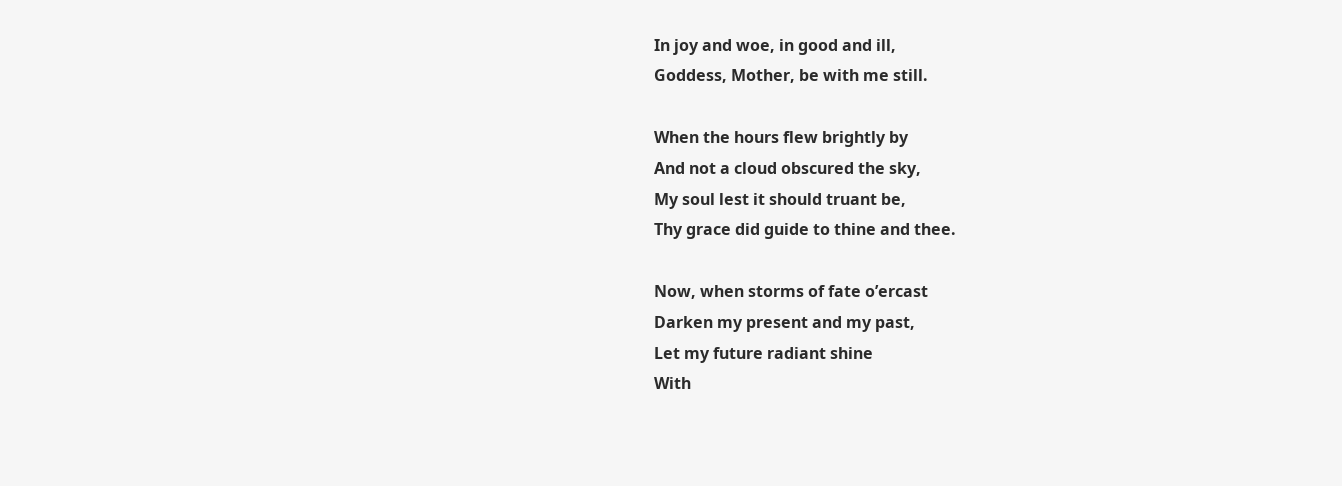In joy and woe, in good and ill,
Goddess, Mother, be with me still.

When the hours flew brightly by
And not a cloud obscured the sky,
My soul lest it should truant be,
Thy grace did guide to thine and thee.

Now, when storms of fate o’ercast
Darken my present and my past,
Let my future radiant shine
With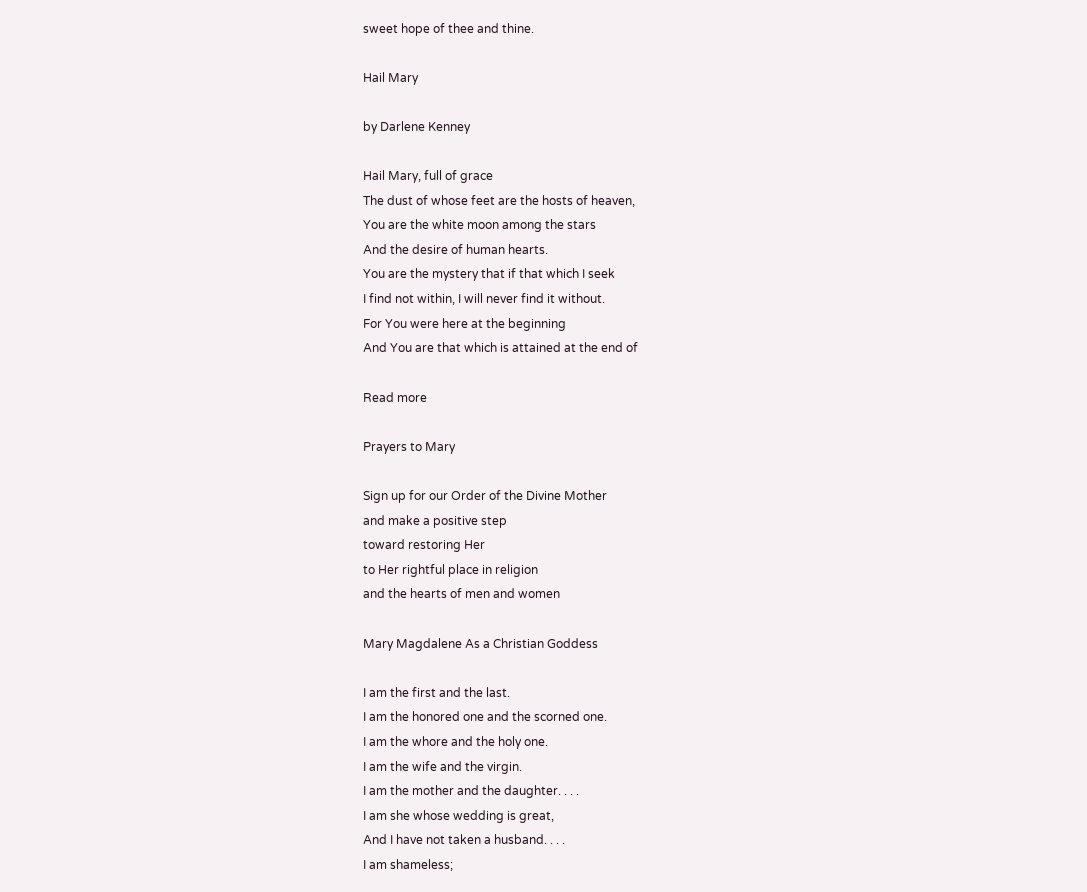sweet hope of thee and thine.

Hail Mary

by Darlene Kenney

Hail Mary, full of grace
The dust of whose feet are the hosts of heaven,
You are the white moon among the stars
And the desire of human hearts.
You are the mystery that if that which I seek
I find not within, I will never find it without.
For You were here at the beginning
And You are that which is attained at the end of

Read more

Prayers to Mary

Sign up for our Order of the Divine Mother
and make a positive step
toward restoring Her
to Her rightful place in religion
and the hearts of men and women

Mary Magdalene As a Christian Goddess

I am the first and the last.
I am the honored one and the scorned one.
I am the whore and the holy one.
I am the wife and the virgin.
I am the mother and the daughter. . . .
I am she whose wedding is great,
And I have not taken a husband. . . .
I am shameless;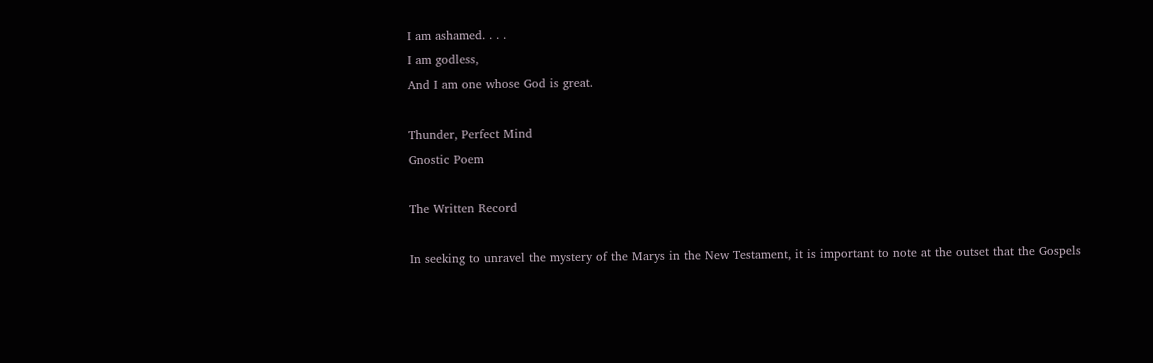I am ashamed. . . .
I am godless,
And I am one whose God is great.

Thunder, Perfect Mind
Gnostic Poem

The Written Record

In seeking to unravel the mystery of the Marys in the New Testament, it is important to note at the outset that the Gospels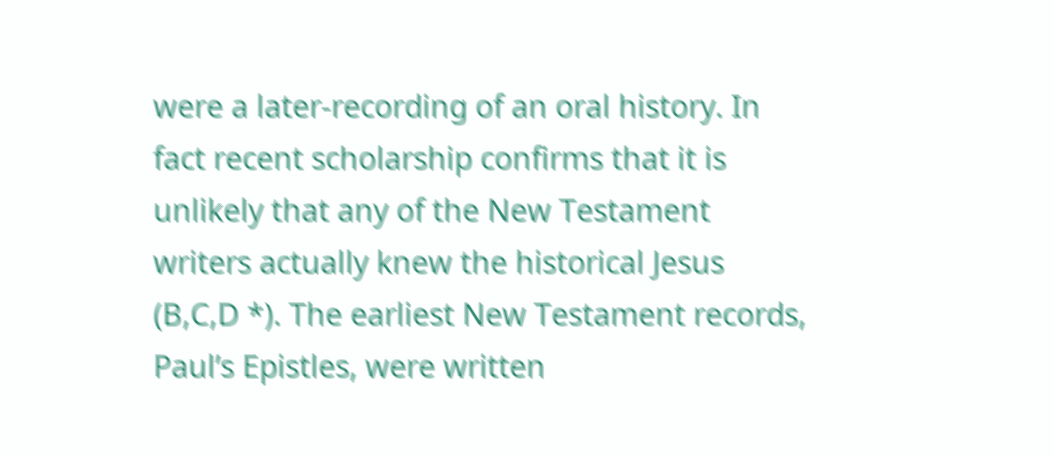were a later-recording of an oral history. In fact recent scholarship confirms that it is unlikely that any of the New Testament writers actually knew the historical Jesus (B,C,D *). The earliest New Testament records, Paul’s Epistles, were written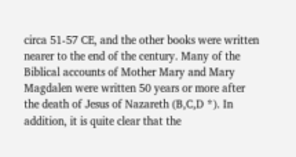circa 51-57 CE, and the other books were written nearer to the end of the century. Many of the Biblical accounts of Mother Mary and Mary Magdalen were written 50 years or more after the death of Jesus of Nazareth (B,C,D *). In addition, it is quite clear that the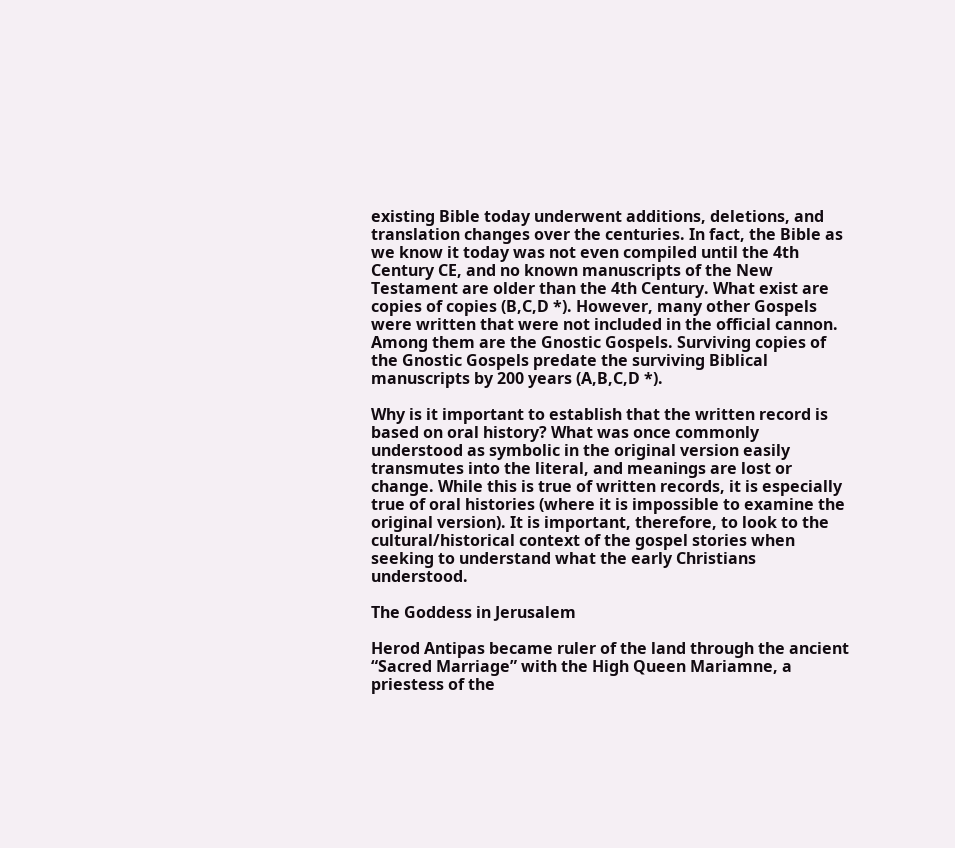existing Bible today underwent additions, deletions, and translation changes over the centuries. In fact, the Bible as we know it today was not even compiled until the 4th Century CE, and no known manuscripts of the New Testament are older than the 4th Century. What exist are copies of copies (B,C,D *). However, many other Gospels were written that were not included in the official cannon. Among them are the Gnostic Gospels. Surviving copies of the Gnostic Gospels predate the surviving Biblical manuscripts by 200 years (A,B,C,D *).

Why is it important to establish that the written record is based on oral history? What was once commonly understood as symbolic in the original version easily transmutes into the literal, and meanings are lost or change. While this is true of written records, it is especially true of oral histories (where it is impossible to examine the original version). It is important, therefore, to look to the cultural/historical context of the gospel stories when seeking to understand what the early Christians understood.

The Goddess in Jerusalem

Herod Antipas became ruler of the land through the ancient “Sacred Marriage” with the High Queen Mariamne, a priestess of the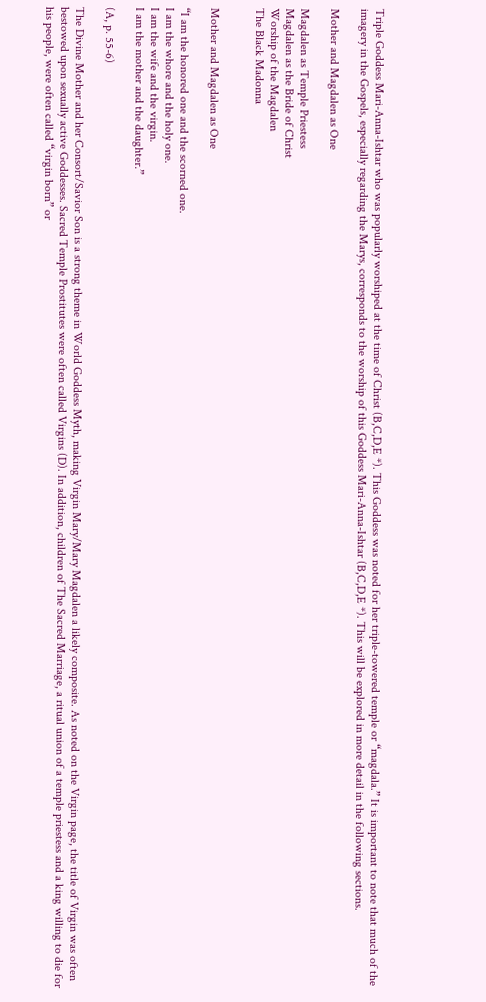Triple Goddess Mari-Anna-Ishtar who was popularly worshiped at the time of Christ (B,C,D,E *). This Goddess was noted for her triple-towered temple or “magdala.” It is important to note that much of the imagery in the Gospels, especially regarding the Marys, corresponds to the worship of this Goddess Mari-Anna-Ishtar (B,C,D,E *). This will be explored in more detail in the following sections.

Mother and Magdalen as One

Magdalen as Temple Priestess
Magdalen as the Bride of Christ
Worship of the Magdalen
The Black Madonna


Mother and Magdalen as One

“I am the honored one and the scorned one.
I am the whore and the holy one.
I am the wife and the virgin.
I am the mother and the daughter.”

(A, p. 55-6)

The Divine Mother and her Consort/Savior Son is a strong theme in World Goddess Myth, making Virgin Mary/Mary Magdalen a likely composite. As noted on the Virgin page, the title of Virgin was often bestowed upon sexually active Goddesses. Sacred Temple Prostitutes were often called Virgins (D). In addition, children of The Sacred Marriage, a ritual union of a temple priestess and a king willing to die for his people, were often called “virgin born” or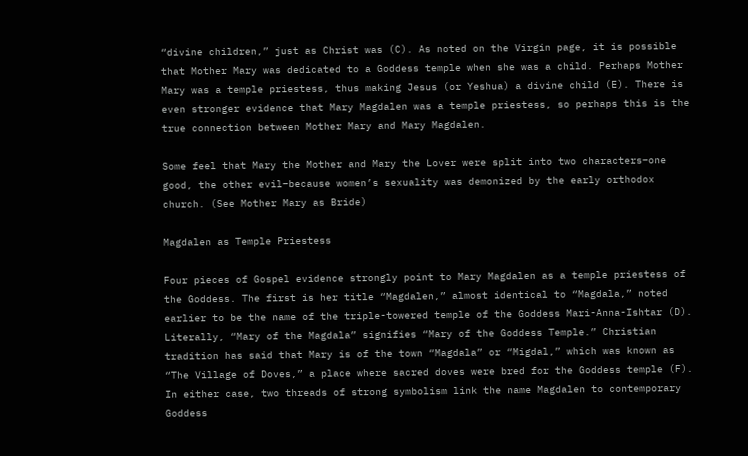“divine children,” just as Christ was (C). As noted on the Virgin page, it is possible that Mother Mary was dedicated to a Goddess temple when she was a child. Perhaps Mother Mary was a temple priestess, thus making Jesus (or Yeshua) a divine child (E). There is even stronger evidence that Mary Magdalen was a temple priestess, so perhaps this is the true connection between Mother Mary and Mary Magdalen.

Some feel that Mary the Mother and Mary the Lover were split into two characters–one good, the other evil–because women’s sexuality was demonized by the early orthodox church. (See Mother Mary as Bride)

Magdalen as Temple Priestess

Four pieces of Gospel evidence strongly point to Mary Magdalen as a temple priestess of the Goddess. The first is her title “Magdalen,” almost identical to “Magdala,” noted earlier to be the name of the triple-towered temple of the Goddess Mari-Anna-Ishtar (D). Literally, “Mary of the Magdala” signifies “Mary of the Goddess Temple.” Christian tradition has said that Mary is of the town “Magdala” or “Migdal,” which was known as “The Village of Doves,” a place where sacred doves were bred for the Goddess temple (F). In either case, two threads of strong symbolism link the name Magdalen to contemporary Goddess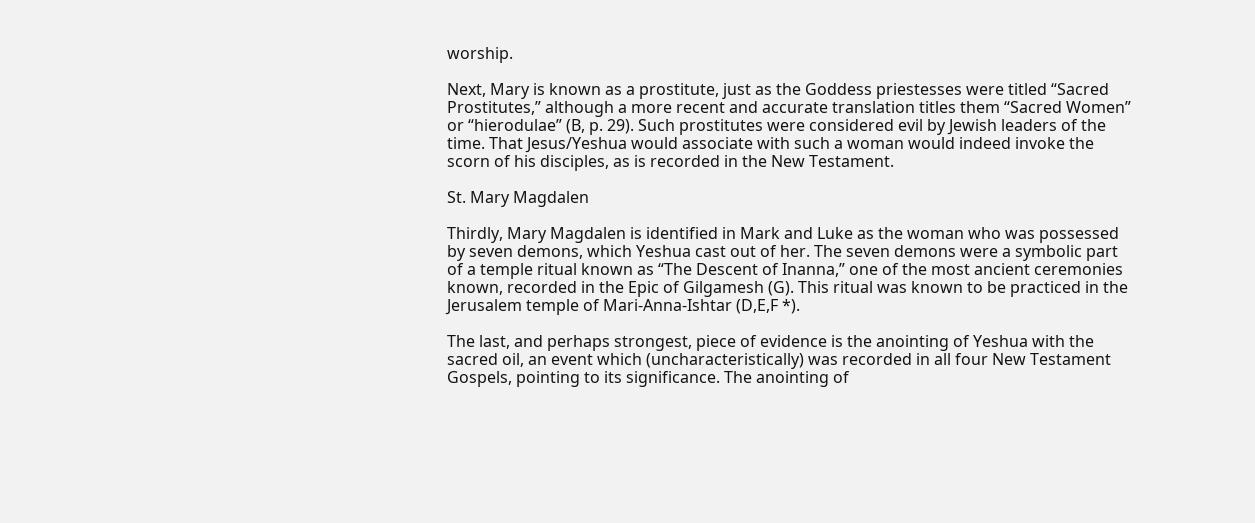worship.

Next, Mary is known as a prostitute, just as the Goddess priestesses were titled “Sacred Prostitutes,” although a more recent and accurate translation titles them “Sacred Women” or “hierodulae” (B, p. 29). Such prostitutes were considered evil by Jewish leaders of the time. That Jesus/Yeshua would associate with such a woman would indeed invoke the scorn of his disciples, as is recorded in the New Testament.

St. Mary Magdalen

Thirdly, Mary Magdalen is identified in Mark and Luke as the woman who was possessed by seven demons, which Yeshua cast out of her. The seven demons were a symbolic part of a temple ritual known as “The Descent of Inanna,” one of the most ancient ceremonies known, recorded in the Epic of Gilgamesh (G). This ritual was known to be practiced in the Jerusalem temple of Mari-Anna-Ishtar (D,E,F *).

The last, and perhaps strongest, piece of evidence is the anointing of Yeshua with the sacred oil, an event which (uncharacteristically) was recorded in all four New Testament Gospels, pointing to its significance. The anointing of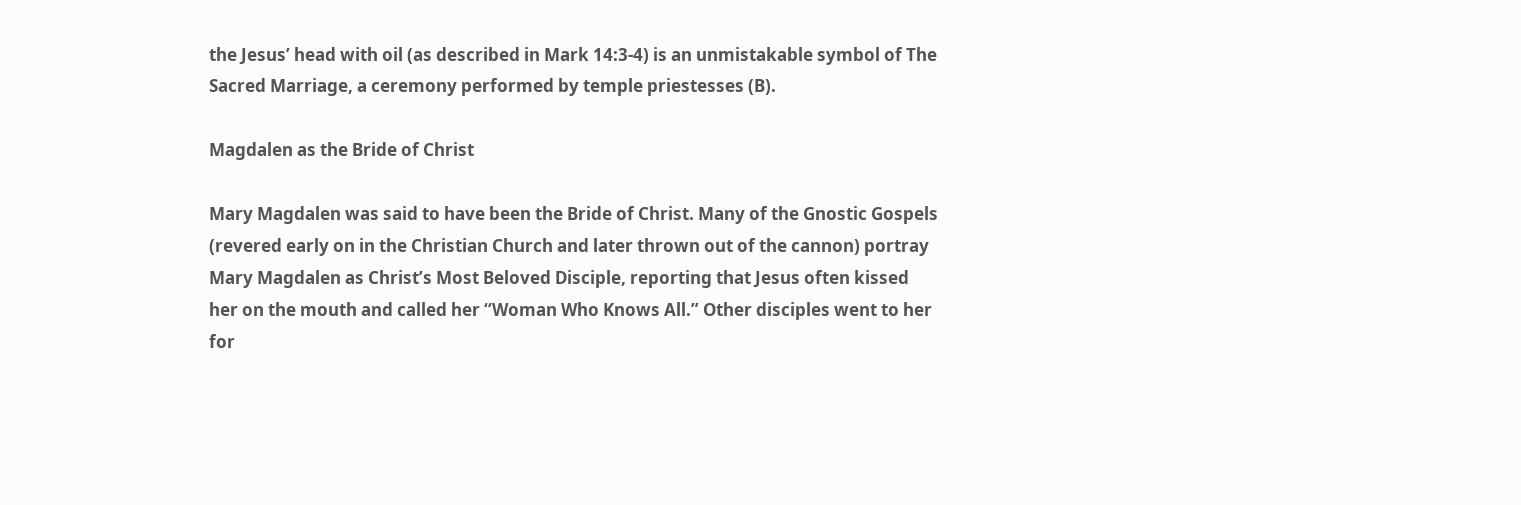the Jesus’ head with oil (as described in Mark 14:3-4) is an unmistakable symbol of The Sacred Marriage, a ceremony performed by temple priestesses (B).

Magdalen as the Bride of Christ

Mary Magdalen was said to have been the Bride of Christ. Many of the Gnostic Gospels (revered early on in the Christian Church and later thrown out of the cannon) portray Mary Magdalen as Christ’s Most Beloved Disciple, reporting that Jesus often kissed her on the mouth and called her “Woman Who Knows All.” Other disciples went to her for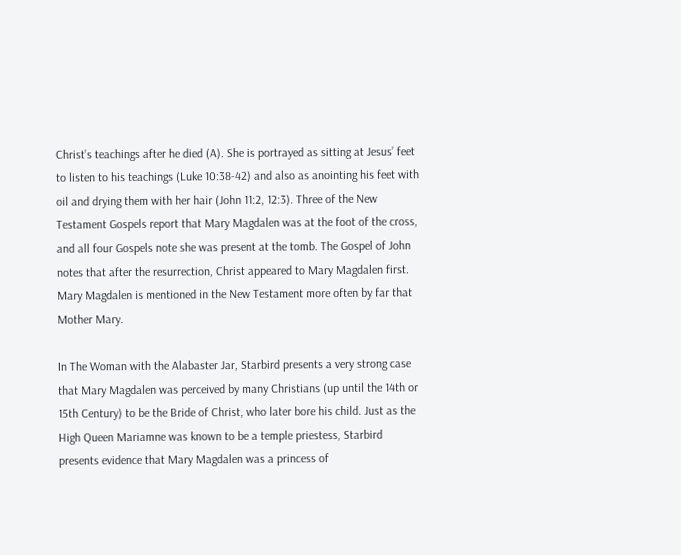Christ’s teachings after he died (A). She is portrayed as sitting at Jesus’ feet to listen to his teachings (Luke 10:38-42) and also as anointing his feet with oil and drying them with her hair (John 11:2, 12:3). Three of the New Testament Gospels report that Mary Magdalen was at the foot of the cross, and all four Gospels note she was present at the tomb. The Gospel of John notes that after the resurrection, Christ appeared to Mary Magdalen first. Mary Magdalen is mentioned in the New Testament more often by far that Mother Mary.

In The Woman with the Alabaster Jar, Starbird presents a very strong case that Mary Magdalen was perceived by many Christians (up until the 14th or 15th Century) to be the Bride of Christ, who later bore his child. Just as the High Queen Mariamne was known to be a temple priestess, Starbird presents evidence that Mary Magdalen was a princess of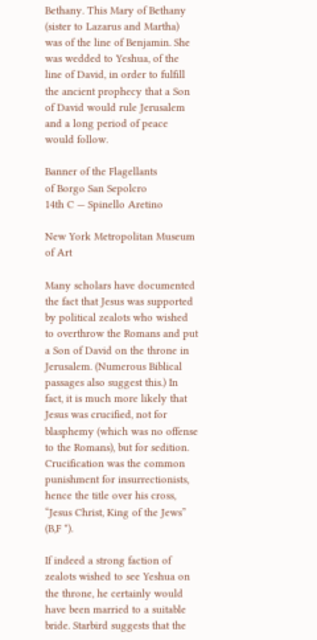Bethany. This Mary of Bethany (sister to Lazarus and Martha) was of the line of Benjamin. She was wedded to Yeshua, of the line of David, in order to fulfill the ancient prophecy that a Son of David would rule Jerusalem and a long period of peace would follow.

Banner of the Flagellants
of Borgo San Sepolcro
14th C — Spinello Aretino

New York Metropolitan Museum of Art

Many scholars have documented the fact that Jesus was supported by political zealots who wished to overthrow the Romans and put a Son of David on the throne in Jerusalem. (Numerous Biblical passages also suggest this.) In fact, it is much more likely that Jesus was crucified, not for blasphemy (which was no offense to the Romans), but for sedition. Crucification was the common punishment for insurrectionists, hence the title over his cross, “Jesus Christ, King of the Jews” (B,F *).

If indeed a strong faction of zealots wished to see Yeshua on the throne, he certainly would have been married to a suitable bride. Starbird suggests that the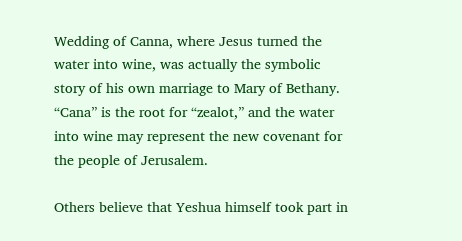Wedding of Canna, where Jesus turned the water into wine, was actually the symbolic story of his own marriage to Mary of Bethany. “Cana” is the root for “zealot,” and the water into wine may represent the new covenant for the people of Jerusalem.

Others believe that Yeshua himself took part in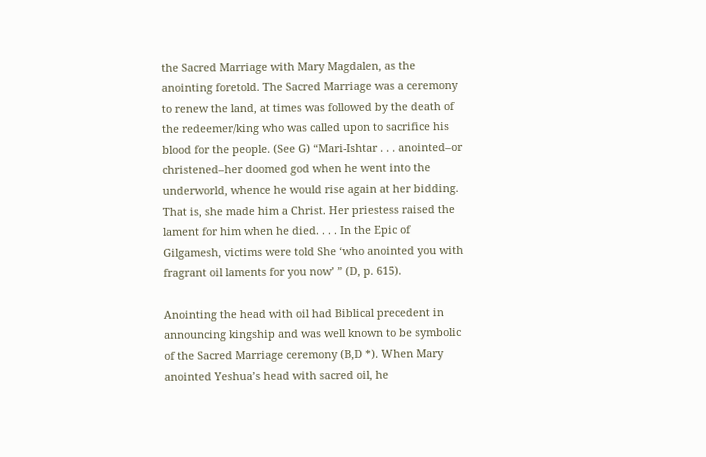the Sacred Marriage with Mary Magdalen, as the anointing foretold. The Sacred Marriage was a ceremony to renew the land, at times was followed by the death of the redeemer/king who was called upon to sacrifice his blood for the people. (See G) “Mari-Ishtar . . . anointed–or christened–her doomed god when he went into the underworld, whence he would rise again at her bidding. That is, she made him a Christ. Her priestess raised the lament for him when he died. . . . In the Epic of Gilgamesh, victims were told She ‘who anointed you with fragrant oil laments for you now’ ” (D, p. 615).

Anointing the head with oil had Biblical precedent in announcing kingship and was well known to be symbolic of the Sacred Marriage ceremony (B,D *). When Mary anointed Yeshua’s head with sacred oil, he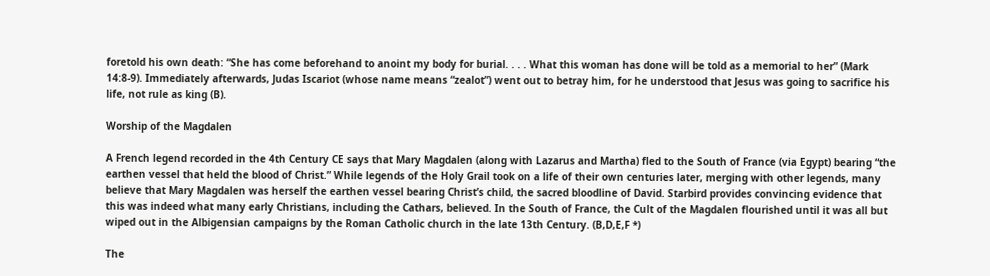foretold his own death: “She has come beforehand to anoint my body for burial. . . . What this woman has done will be told as a memorial to her” (Mark 14:8-9). Immediately afterwards, Judas Iscariot (whose name means “zealot”) went out to betray him, for he understood that Jesus was going to sacrifice his life, not rule as king (B).

Worship of the Magdalen

A French legend recorded in the 4th Century CE says that Mary Magdalen (along with Lazarus and Martha) fled to the South of France (via Egypt) bearing “the earthen vessel that held the blood of Christ.” While legends of the Holy Grail took on a life of their own centuries later, merging with other legends, many believe that Mary Magdalen was herself the earthen vessel bearing Christ’s child, the sacred bloodline of David. Starbird provides convincing evidence that this was indeed what many early Christians, including the Cathars, believed. In the South of France, the Cult of the Magdalen flourished until it was all but wiped out in the Albigensian campaigns by the Roman Catholic church in the late 13th Century. (B,D,E,F *)

The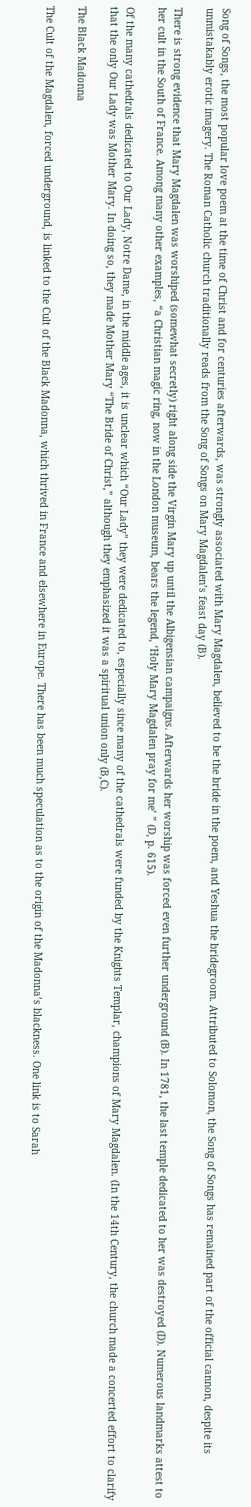Song of Songs, the most popular love poem at the time of Christ and for centuries afterwards, was strongly associated with Mary Magdalen, believed to be the bride in the poem, and Yeshua the bridegroom. Attributed to Solomon, the Song of Songs has remained part of the official cannon, despite its unmistakably erotic imagery. The Roman Catholic church traditionally reads from the Song of Songs on Mary Magdalen’s feast day (B).

There is strong evidence that Mary Magdalen was worshiped (somewhat secretly) right along side the Virgin Mary up until the Albigensian campaigns. Afterwards her worship was forced even further underground (B). In 1781, the last temple dedicated to her was destroyed (D). Numerous landmarks attest to her cult in the South of France. Among many other examples, “a Christian magic ring, now in the London museum, bears the legend, ‘Holy Mary Magdalen pray for me’ ” (D, p. 615).

Of the many cathedrals dedicated to Our Lady, Notre Dame, in the middle ages, it is unclear which “Our Lady” they were dedicated to, especially since many of the cathedrals were funded by the Knights Templar, champions of Mary Magdalen. (In the 14th Century, the church made a concerted effort to clarify that the only Our Lady was Mother Mary. In doing so, they made Mother Mary “The Bride of Christ,” although they emphasized it was a spiritual union only (B,C).

The Black Madonna

The Cult of the Magdalen, forced underground, is linked to the Cult of the Black Madonna, which thrived in France and elsewhere in Europe. There has been much speculation as to the origin of the Madonna’s blackness. One link is to Sarah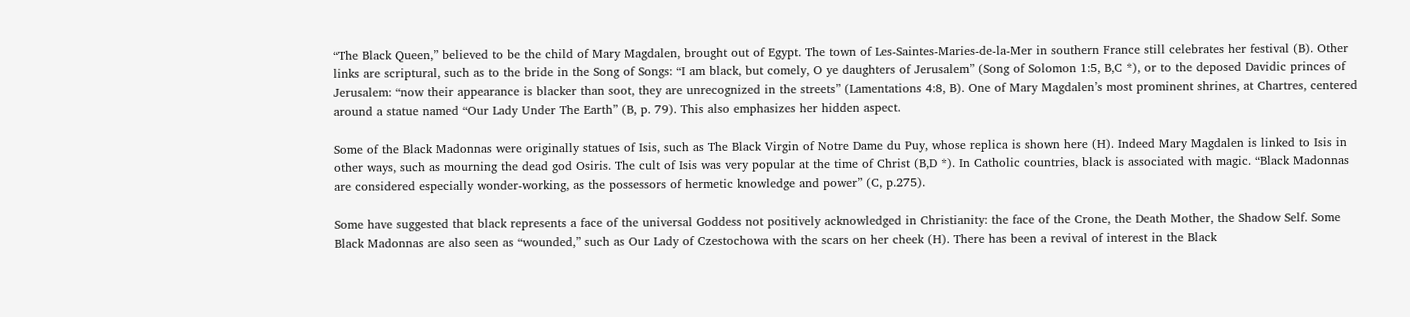“The Black Queen,” believed to be the child of Mary Magdalen, brought out of Egypt. The town of Les-Saintes-Maries-de-la-Mer in southern France still celebrates her festival (B). Other links are scriptural, such as to the bride in the Song of Songs: “I am black, but comely, O ye daughters of Jerusalem” (Song of Solomon 1:5, B,C *), or to the deposed Davidic princes of Jerusalem: “now their appearance is blacker than soot, they are unrecognized in the streets” (Lamentations 4:8, B). One of Mary Magdalen’s most prominent shrines, at Chartres, centered around a statue named “Our Lady Under The Earth” (B, p. 79). This also emphasizes her hidden aspect.

Some of the Black Madonnas were originally statues of Isis, such as The Black Virgin of Notre Dame du Puy, whose replica is shown here (H). Indeed Mary Magdalen is linked to Isis in other ways, such as mourning the dead god Osiris. The cult of Isis was very popular at the time of Christ (B,D *). In Catholic countries, black is associated with magic. “Black Madonnas are considered especially wonder-working, as the possessors of hermetic knowledge and power” (C, p.275).

Some have suggested that black represents a face of the universal Goddess not positively acknowledged in Christianity: the face of the Crone, the Death Mother, the Shadow Self. Some Black Madonnas are also seen as “wounded,” such as Our Lady of Czestochowa with the scars on her cheek (H). There has been a revival of interest in the Black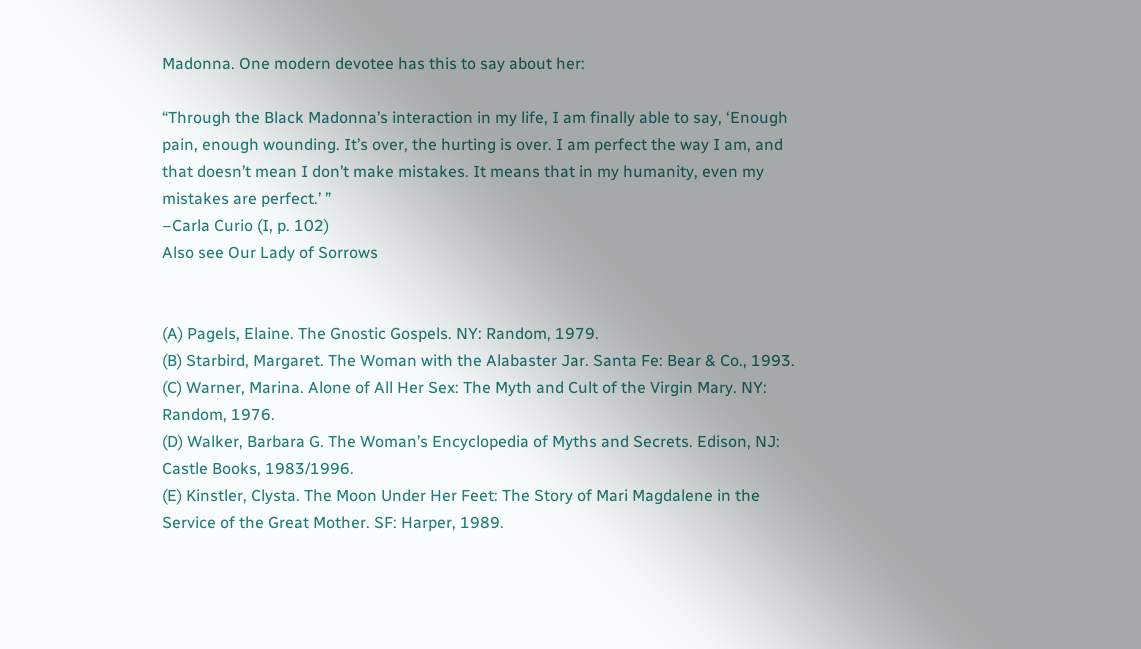Madonna. One modern devotee has this to say about her:

“Through the Black Madonna’s interaction in my life, I am finally able to say, ‘Enough pain, enough wounding. It’s over, the hurting is over. I am perfect the way I am, and that doesn’t mean I don’t make mistakes. It means that in my humanity, even my mistakes are perfect.’ ”
–Carla Curio (I, p. 102)
Also see Our Lady of Sorrows


(A) Pagels, Elaine. The Gnostic Gospels. NY: Random, 1979.
(B) Starbird, Margaret. The Woman with the Alabaster Jar. Santa Fe: Bear & Co., 1993.
(C) Warner, Marina. Alone of All Her Sex: The Myth and Cult of the Virgin Mary. NY: Random, 1976.
(D) Walker, Barbara G. The Woman’s Encyclopedia of Myths and Secrets. Edison, NJ: Castle Books, 1983/1996.
(E) Kinstler, Clysta. The Moon Under Her Feet: The Story of Mari Magdalene in the Service of the Great Mother. SF: Harper, 1989.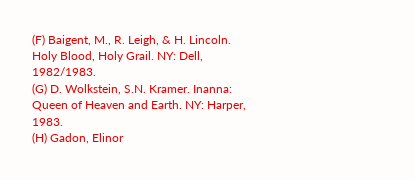(F) Baigent, M., R. Leigh, & H. Lincoln. Holy Blood, Holy Grail. NY: Dell, 1982/1983.
(G) D. Wolkstein, S.N. Kramer. Inanna: Queen of Heaven and Earth. NY: Harper, 1983.
(H) Gadon, Elinor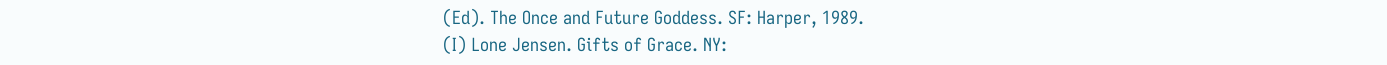(Ed). The Once and Future Goddess. SF: Harper, 1989.
(I) Lone Jensen. Gifts of Grace. NY: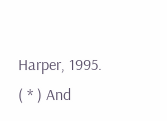Harper, 1995.
( * ) And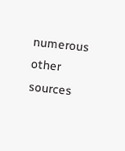numerous other sources